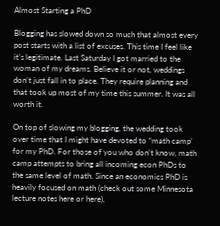Almost Starting a PhD

Blogging has slowed down so much that almost every post starts with a list of excuses. This time I feel like it’s legitimate. Last Saturday I got married to the woman of my dreams. Believe it or not, weddings don’t just fall in to place. They require planning and that took up most of my time this summer. It was all worth it.

On top of slowing my blogging, the wedding took over time that I might have devoted to “math camp’ for my PhD. For those of you who don’t know, math camp attempts to bring all incoming econ PhDs to the same level of math. Since an economics PhD is heavily focused on math (check out some Minnesota lecture notes here or here),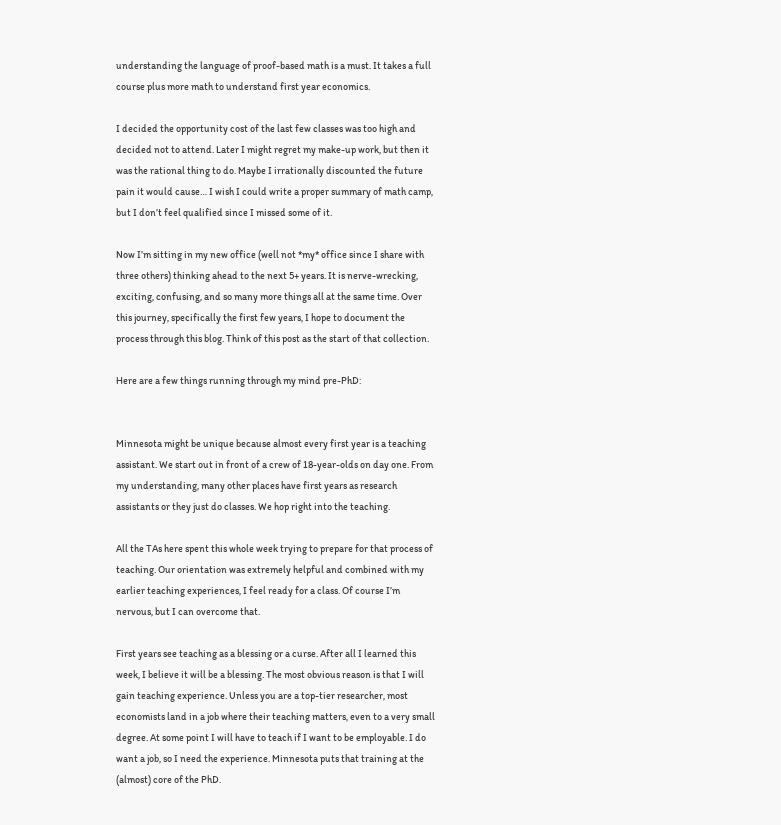understanding the language of proof-based math is a must. It takes a full course plus more math to understand first year economics.

I decided the opportunity cost of the last few classes was too high and decided not to attend. Later I might regret my make-up work, but then it was the rational thing to do. Maybe I irrationally discounted the future pain it would cause… I wish I could write a proper summary of math camp, but I don’t feel qualified since I missed some of it.

Now I’m sitting in my new office (well not *my* office since I share with three others) thinking ahead to the next 5+ years. It is nerve-wrecking, exciting, confusing, and so many more things all at the same time. Over this journey, specifically the first few years, I hope to document the process through this blog. Think of this post as the start of that collection.

Here are a few things running through my mind pre-PhD:


Minnesota might be unique because almost every first year is a teaching assistant. We start out in front of a crew of 18-year-olds on day one. From my understanding, many other places have first years as research assistants or they just do classes. We hop right into the teaching.

All the TAs here spent this whole week trying to prepare for that process of teaching. Our orientation was extremely helpful and combined with my earlier teaching experiences, I feel ready for a class. Of course I’m nervous, but I can overcome that.

First years see teaching as a blessing or a curse. After all I learned this week, I believe it will be a blessing. The most obvious reason is that I will gain teaching experience. Unless you are a top-tier researcher, most economists land in a job where their teaching matters, even to a very small degree. At some point I will have to teach if I want to be employable. I do want a job, so I need the experience. Minnesota puts that training at the (almost) core of the PhD.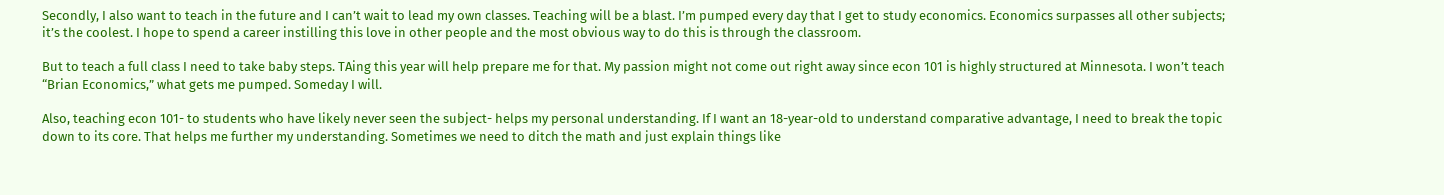Secondly, I also want to teach in the future and I can’t wait to lead my own classes. Teaching will be a blast. I’m pumped every day that I get to study economics. Economics surpasses all other subjects; it’s the coolest. I hope to spend a career instilling this love in other people and the most obvious way to do this is through the classroom.

But to teach a full class I need to take baby steps. TAing this year will help prepare me for that. My passion might not come out right away since econ 101 is highly structured at Minnesota. I won’t teach “Brian Economics,” what gets me pumped. Someday I will.

Also, teaching econ 101- to students who have likely never seen the subject- helps my personal understanding. If I want an 18-year-old to understand comparative advantage, I need to break the topic down to its core. That helps me further my understanding. Sometimes we need to ditch the math and just explain things like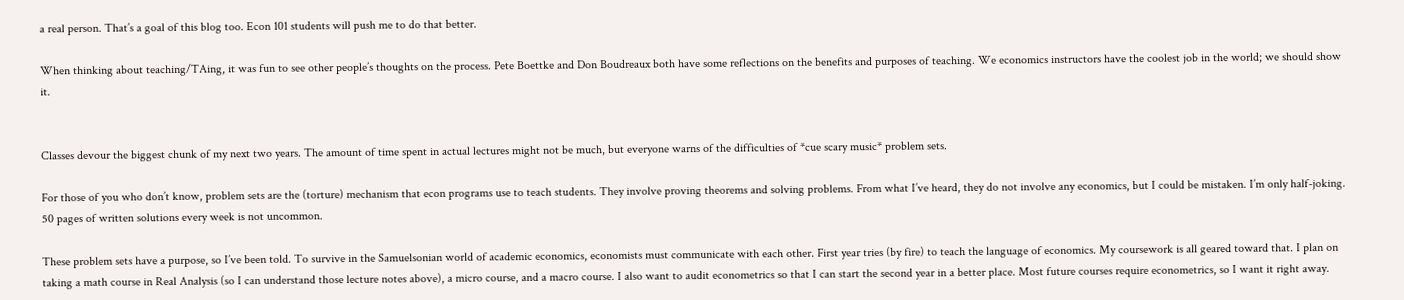a real person. That’s a goal of this blog too. Econ 101 students will push me to do that better.

When thinking about teaching/TAing, it was fun to see other people’s thoughts on the process. Pete Boettke and Don Boudreaux both have some reflections on the benefits and purposes of teaching. We economics instructors have the coolest job in the world; we should show it.


Classes devour the biggest chunk of my next two years. The amount of time spent in actual lectures might not be much, but everyone warns of the difficulties of *cue scary music* problem sets.

For those of you who don’t know, problem sets are the (torture) mechanism that econ programs use to teach students. They involve proving theorems and solving problems. From what I’ve heard, they do not involve any economics, but I could be mistaken. I’m only half-joking. 50 pages of written solutions every week is not uncommon.

These problem sets have a purpose, so I’ve been told. To survive in the Samuelsonian world of academic economics, economists must communicate with each other. First year tries (by fire) to teach the language of economics. My coursework is all geared toward that. I plan on taking a math course in Real Analysis (so I can understand those lecture notes above), a micro course, and a macro course. I also want to audit econometrics so that I can start the second year in a better place. Most future courses require econometrics, so I want it right away.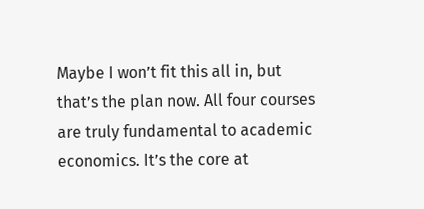Maybe I won’t fit this all in, but that’s the plan now. All four courses are truly fundamental to academic economics. It’s the core at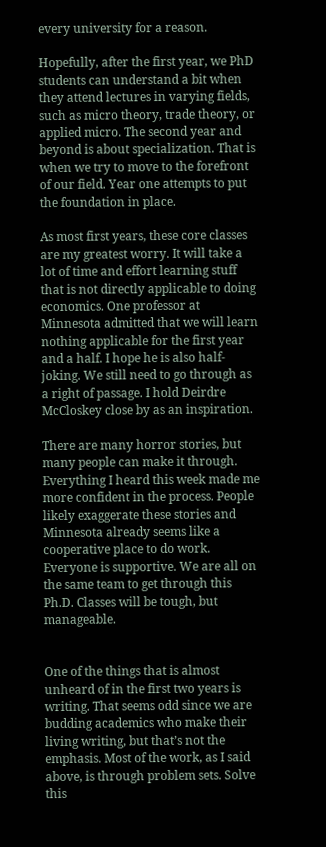every university for a reason.

Hopefully, after the first year, we PhD students can understand a bit when they attend lectures in varying fields, such as micro theory, trade theory, or applied micro. The second year and beyond is about specialization. That is when we try to move to the forefront of our field. Year one attempts to put the foundation in place.

As most first years, these core classes are my greatest worry. It will take a lot of time and effort learning stuff that is not directly applicable to doing economics. One professor at Minnesota admitted that we will learn nothing applicable for the first year and a half. I hope he is also half-joking. We still need to go through as a right of passage. I hold Deirdre McCloskey close by as an inspiration.

There are many horror stories, but many people can make it through. Everything I heard this week made me more confident in the process. People likely exaggerate these stories and Minnesota already seems like a cooperative place to do work. Everyone is supportive. We are all on the same team to get through this Ph.D. Classes will be tough, but manageable.


One of the things that is almost unheard of in the first two years is writing. That seems odd since we are budding academics who make their living writing, but that’s not the emphasis. Most of the work, as I said above, is through problem sets. Solve this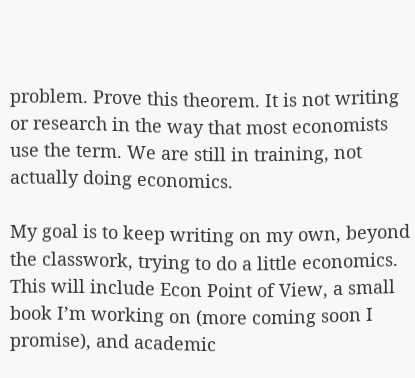problem. Prove this theorem. It is not writing or research in the way that most economists use the term. We are still in training, not actually doing economics.

My goal is to keep writing on my own, beyond the classwork, trying to do a little economics. This will include Econ Point of View, a small book I’m working on (more coming soon I promise), and academic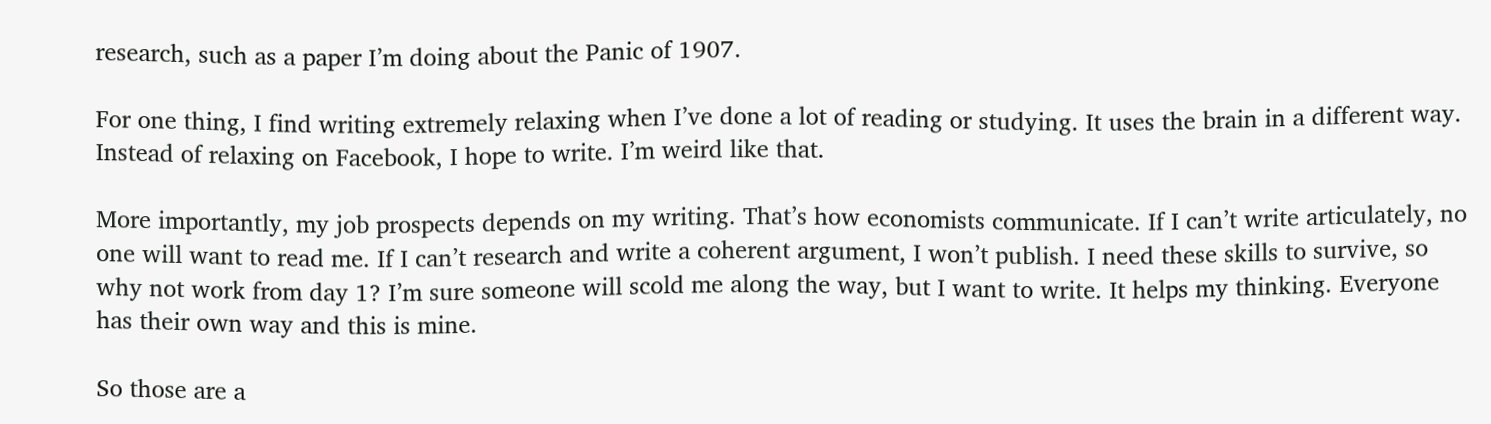research, such as a paper I’m doing about the Panic of 1907.

For one thing, I find writing extremely relaxing when I’ve done a lot of reading or studying. It uses the brain in a different way. Instead of relaxing on Facebook, I hope to write. I’m weird like that.

More importantly, my job prospects depends on my writing. That’s how economists communicate. If I can’t write articulately, no one will want to read me. If I can’t research and write a coherent argument, I won’t publish. I need these skills to survive, so why not work from day 1? I’m sure someone will scold me along the way, but I want to write. It helps my thinking. Everyone has their own way and this is mine.

So those are a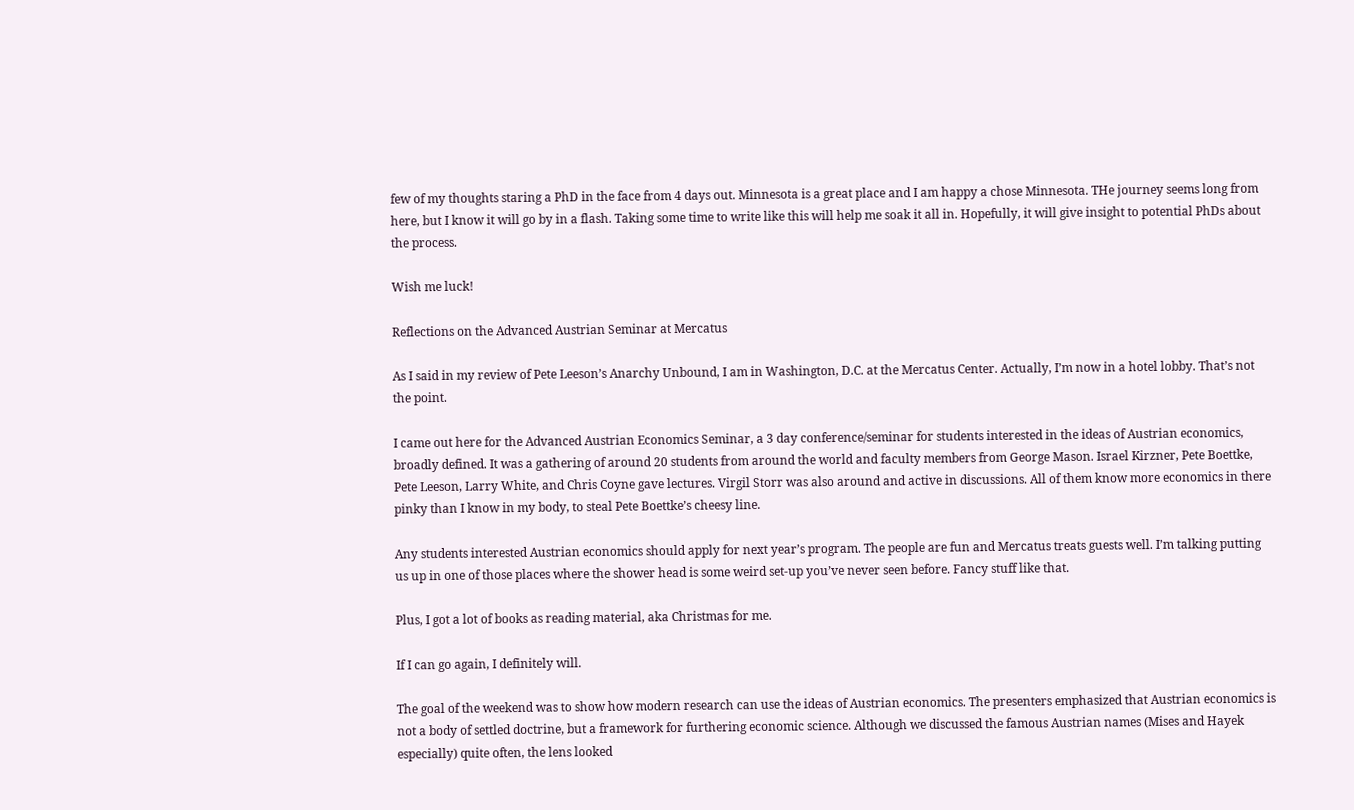few of my thoughts staring a PhD in the face from 4 days out. Minnesota is a great place and I am happy a chose Minnesota. THe journey seems long from here, but I know it will go by in a flash. Taking some time to write like this will help me soak it all in. Hopefully, it will give insight to potential PhDs about the process.

Wish me luck!

Reflections on the Advanced Austrian Seminar at Mercatus

As I said in my review of Pete Leeson’s Anarchy Unbound, I am in Washington, D.C. at the Mercatus Center. Actually, I’m now in a hotel lobby. That’s not the point.

I came out here for the Advanced Austrian Economics Seminar, a 3 day conference/seminar for students interested in the ideas of Austrian economics, broadly defined. It was a gathering of around 20 students from around the world and faculty members from George Mason. Israel Kirzner, Pete Boettke, Pete Leeson, Larry White, and Chris Coyne gave lectures. Virgil Storr was also around and active in discussions. All of them know more economics in there pinky than I know in my body, to steal Pete Boettke’s cheesy line.

Any students interested Austrian economics should apply for next year’s program. The people are fun and Mercatus treats guests well. I’m talking putting us up in one of those places where the shower head is some weird set-up you’ve never seen before. Fancy stuff like that.

Plus, I got a lot of books as reading material, aka Christmas for me.

If I can go again, I definitely will.

The goal of the weekend was to show how modern research can use the ideas of Austrian economics. The presenters emphasized that Austrian economics is not a body of settled doctrine, but a framework for furthering economic science. Although we discussed the famous Austrian names (Mises and Hayek especially) quite often, the lens looked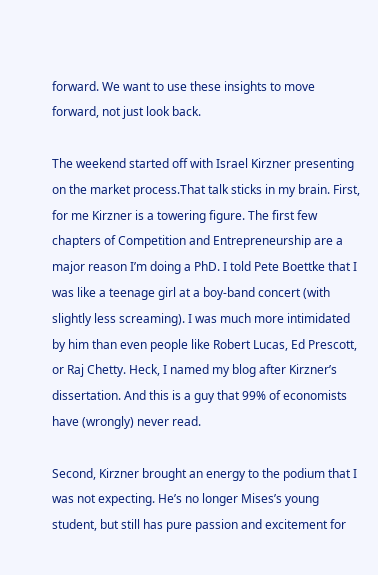forward. We want to use these insights to move forward, not just look back.

The weekend started off with Israel Kirzner presenting on the market process.That talk sticks in my brain. First, for me Kirzner is a towering figure. The first few chapters of Competition and Entrepreneurship are a major reason I’m doing a PhD. I told Pete Boettke that I was like a teenage girl at a boy-band concert (with slightly less screaming). I was much more intimidated by him than even people like Robert Lucas, Ed Prescott, or Raj Chetty. Heck, I named my blog after Kirzner’s dissertation. And this is a guy that 99% of economists have (wrongly) never read.

Second, Kirzner brought an energy to the podium that I was not expecting. He’s no longer Mises’s young student, but still has pure passion and excitement for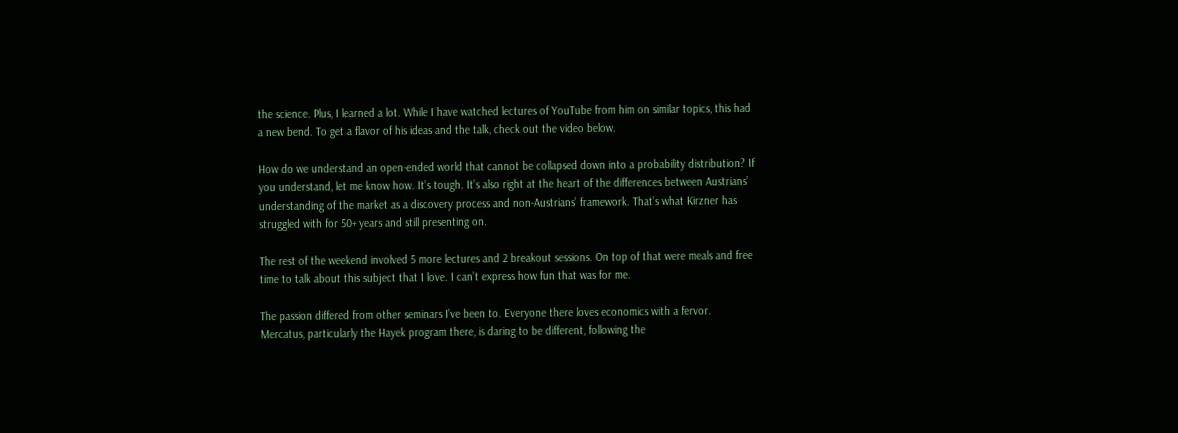the science. Plus, I learned a lot. While I have watched lectures of YouTube from him on similar topics, this had a new bend. To get a flavor of his ideas and the talk, check out the video below.

How do we understand an open-ended world that cannot be collapsed down into a probability distribution? If you understand, let me know how. It’s tough. It’s also right at the heart of the differences between Austrians’ understanding of the market as a discovery process and non-Austrians’ framework. That’s what Kirzner has struggled with for 50+ years and still presenting on.

The rest of the weekend involved 5 more lectures and 2 breakout sessions. On top of that were meals and free time to talk about this subject that I love. I can’t express how fun that was for me.

The passion differed from other seminars I’ve been to. Everyone there loves economics with a fervor. Mercatus, particularly the Hayek program there, is daring to be different, following the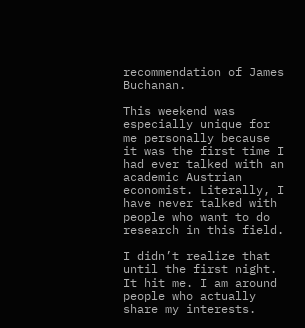recommendation of James Buchanan.

This weekend was especially unique for me personally because it was the first time I had ever talked with an academic Austrian economist. Literally, I have never talked with people who want to do research in this field.

I didn’t realize that until the first night. It hit me. I am around people who actually share my interests.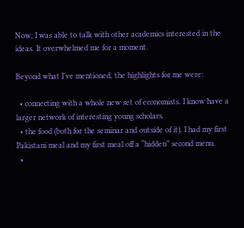Now, I was able to talk with other academics interested in the ideas. It overwhelmed me for a moment.

Beyond what I’ve mentioned, the highlights for me were:

  • connecting with a whole new set of economists. I know have a larger network of interesting young scholars.
  • the food (both for the seminar and outside of it). I had my first Pakistani meal and my first meal off a “hidden” second menu.
  •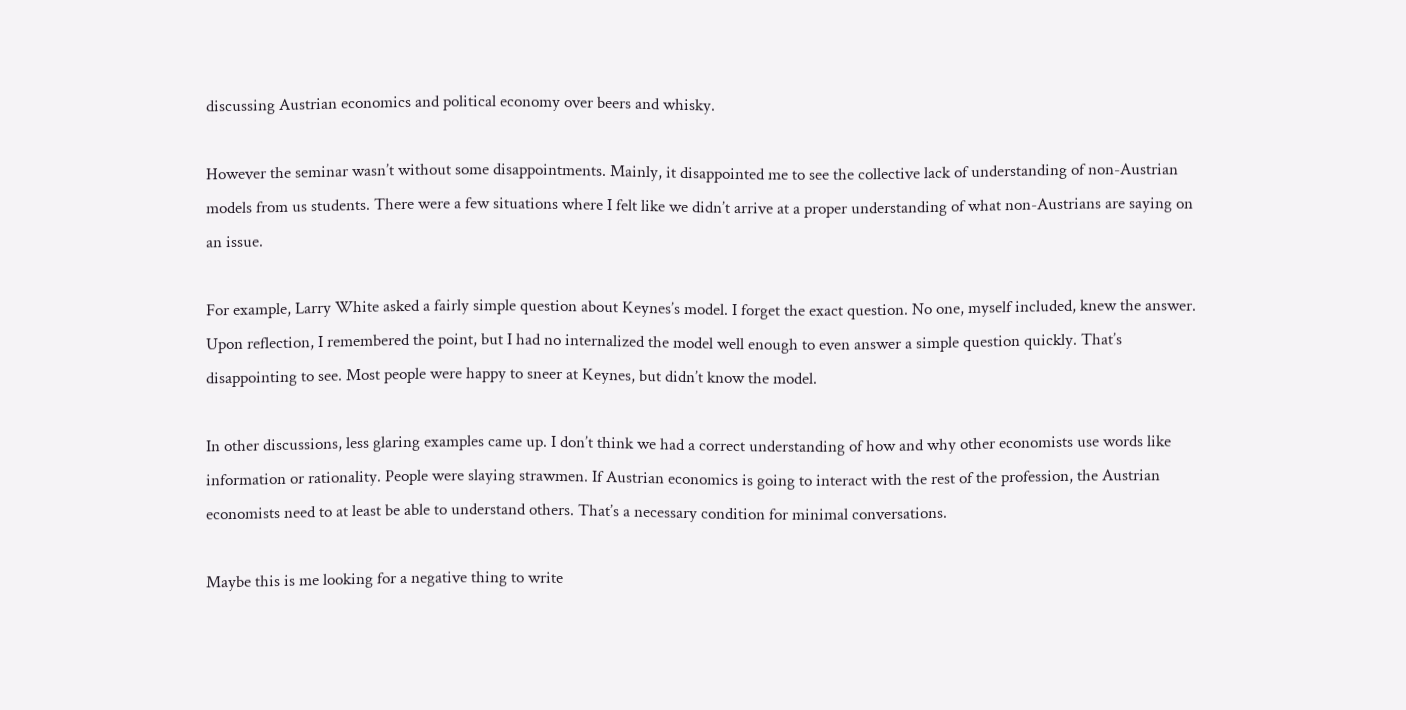discussing Austrian economics and political economy over beers and whisky.

However the seminar wasn’t without some disappointments. Mainly, it disappointed me to see the collective lack of understanding of non-Austrian models from us students. There were a few situations where I felt like we didn’t arrive at a proper understanding of what non-Austrians are saying on an issue.

For example, Larry White asked a fairly simple question about Keynes’s model. I forget the exact question. No one, myself included, knew the answer. Upon reflection, I remembered the point, but I had no internalized the model well enough to even answer a simple question quickly. That’s disappointing to see. Most people were happy to sneer at Keynes, but didn’t know the model.

In other discussions, less glaring examples came up. I don’t think we had a correct understanding of how and why other economists use words like information or rationality. People were slaying strawmen. If Austrian economics is going to interact with the rest of the profession, the Austrian economists need to at least be able to understand others. That’s a necessary condition for minimal conversations.

Maybe this is me looking for a negative thing to write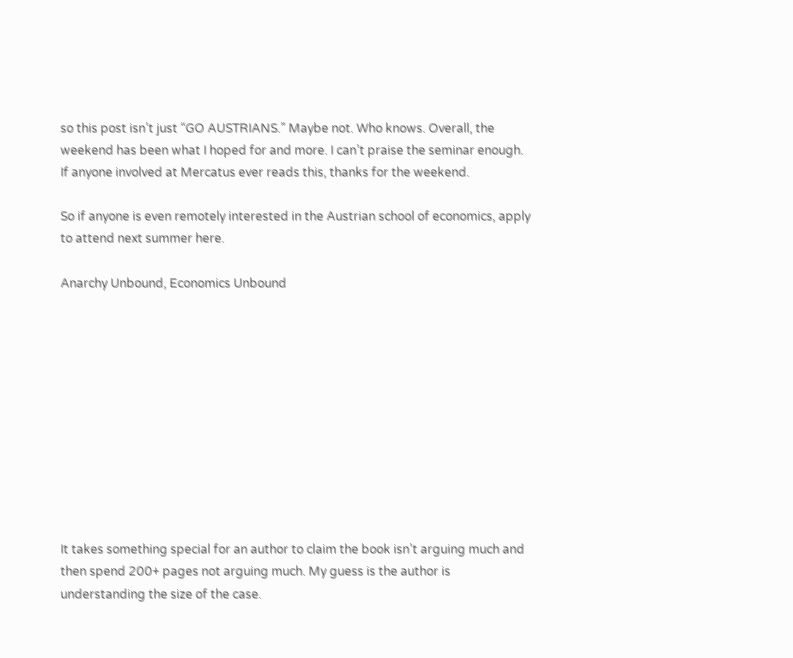so this post isn’t just “GO AUSTRIANS.” Maybe not. Who knows. Overall, the weekend has been what I hoped for and more. I can’t praise the seminar enough. If anyone involved at Mercatus ever reads this, thanks for the weekend.

So if anyone is even remotely interested in the Austrian school of economics, apply to attend next summer here.

Anarchy Unbound, Economics Unbound











It takes something special for an author to claim the book isn’t arguing much and then spend 200+ pages not arguing much. My guess is the author is understanding the size of the case.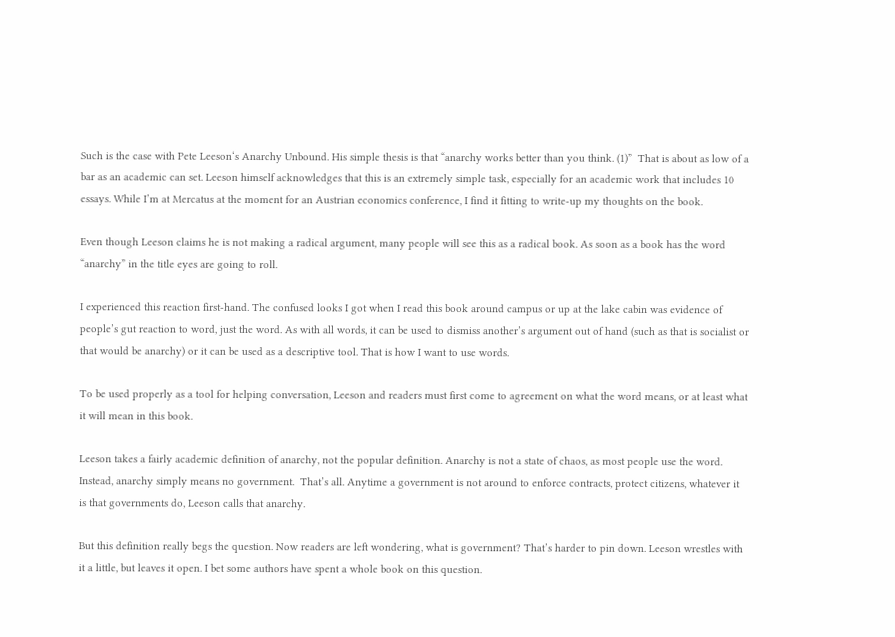Such is the case with Pete Leeson‘s Anarchy Unbound. His simple thesis is that “anarchy works better than you think. (1)”  That is about as low of a bar as an academic can set. Leeson himself acknowledges that this is an extremely simple task, especially for an academic work that includes 10 essays. While I’m at Mercatus at the moment for an Austrian economics conference, I find it fitting to write-up my thoughts on the book.

Even though Leeson claims he is not making a radical argument, many people will see this as a radical book. As soon as a book has the word “anarchy” in the title eyes are going to roll.

I experienced this reaction first-hand. The confused looks I got when I read this book around campus or up at the lake cabin was evidence of people’s gut reaction to word, just the word. As with all words, it can be used to dismiss another’s argument out of hand (such as that is socialist or that would be anarchy) or it can be used as a descriptive tool. That is how I want to use words.

To be used properly as a tool for helping conversation, Leeson and readers must first come to agreement on what the word means, or at least what it will mean in this book.

Leeson takes a fairly academic definition of anarchy, not the popular definition. Anarchy is not a state of chaos, as most people use the word. Instead, anarchy simply means no government.  That’s all. Anytime a government is not around to enforce contracts, protect citizens, whatever it is that governments do, Leeson calls that anarchy.

But this definition really begs the question. Now readers are left wondering, what is government? That’s harder to pin down. Leeson wrestles with it a little, but leaves it open. I bet some authors have spent a whole book on this question.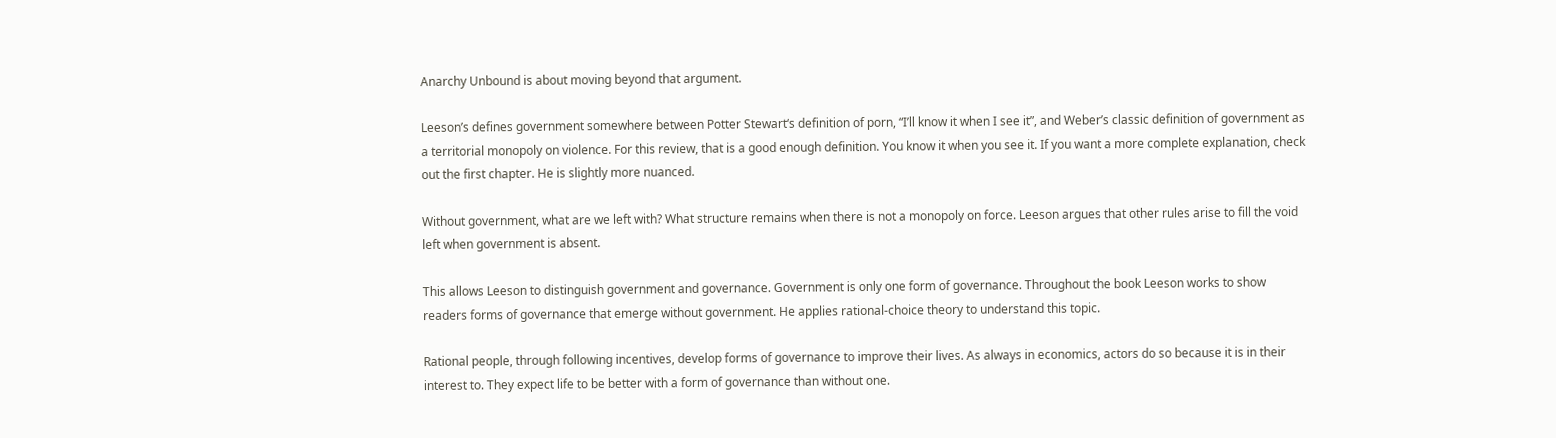Anarchy Unbound is about moving beyond that argument.

Leeson’s defines government somewhere between Potter Stewart‘s definition of porn, “I’ll know it when I see it”, and Weber’s classic definition of government as a territorial monopoly on violence. For this review, that is a good enough definition. You know it when you see it. If you want a more complete explanation, check out the first chapter. He is slightly more nuanced.

Without government, what are we left with? What structure remains when there is not a monopoly on force. Leeson argues that other rules arise to fill the void left when government is absent.

This allows Leeson to distinguish government and governance. Government is only one form of governance. Throughout the book Leeson works to show readers forms of governance that emerge without government. He applies rational-choice theory to understand this topic.

Rational people, through following incentives, develop forms of governance to improve their lives. As always in economics, actors do so because it is in their interest to. They expect life to be better with a form of governance than without one.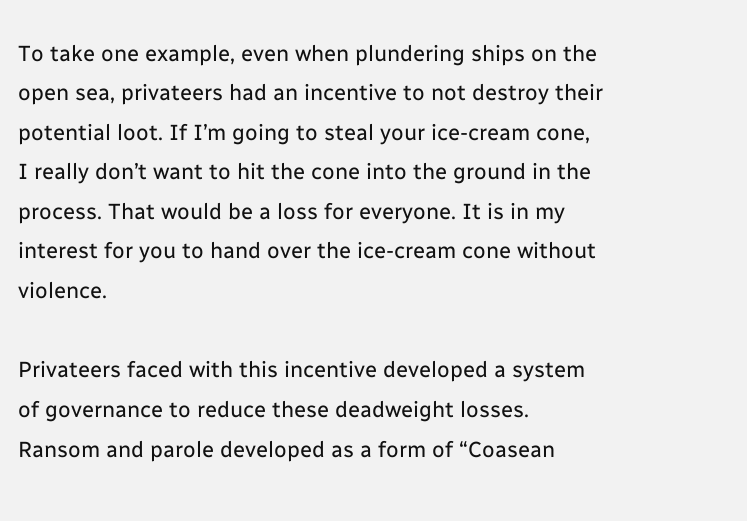To take one example, even when plundering ships on the open sea, privateers had an incentive to not destroy their potential loot. If I’m going to steal your ice-cream cone, I really don’t want to hit the cone into the ground in the process. That would be a loss for everyone. It is in my interest for you to hand over the ice-cream cone without violence.

Privateers faced with this incentive developed a system of governance to reduce these deadweight losses. Ransom and parole developed as a form of “Coasean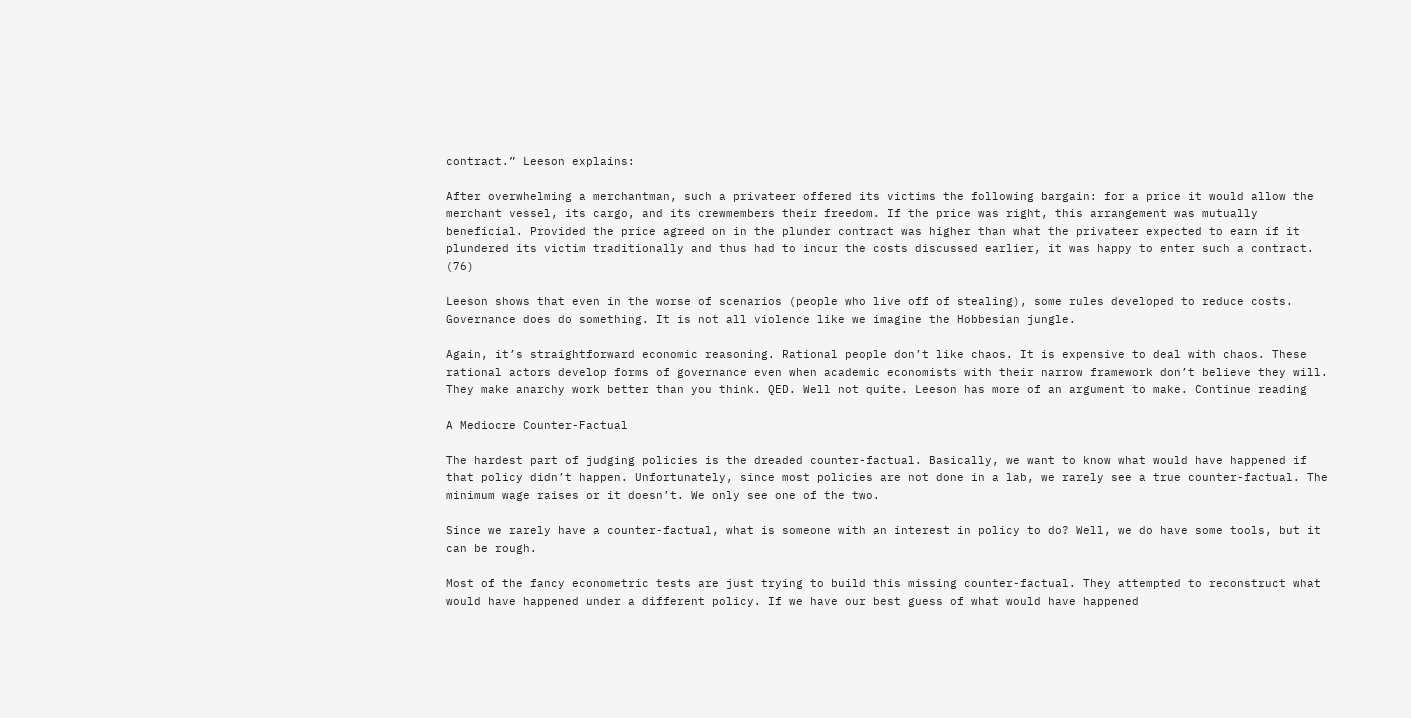contract.” Leeson explains:

After overwhelming a merchantman, such a privateer offered its victims the following bargain: for a price it would allow the merchant vessel, its cargo, and its crewmembers their freedom. If the price was right, this arrangement was mutually beneficial. Provided the price agreed on in the plunder contract was higher than what the privateer expected to earn if it plundered its victim traditionally and thus had to incur the costs discussed earlier, it was happy to enter such a contract. (76)

Leeson shows that even in the worse of scenarios (people who live off of stealing), some rules developed to reduce costs. Governance does do something. It is not all violence like we imagine the Hobbesian jungle.

Again, it’s straightforward economic reasoning. Rational people don’t like chaos. It is expensive to deal with chaos. These rational actors develop forms of governance even when academic economists with their narrow framework don’t believe they will. They make anarchy work better than you think. QED. Well not quite. Leeson has more of an argument to make. Continue reading

A Mediocre Counter-Factual

The hardest part of judging policies is the dreaded counter-factual. Basically, we want to know what would have happened if that policy didn’t happen. Unfortunately, since most policies are not done in a lab, we rarely see a true counter-factual. The minimum wage raises or it doesn’t. We only see one of the two.

Since we rarely have a counter-factual, what is someone with an interest in policy to do? Well, we do have some tools, but it can be rough.

Most of the fancy econometric tests are just trying to build this missing counter-factual. They attempted to reconstruct what would have happened under a different policy. If we have our best guess of what would have happened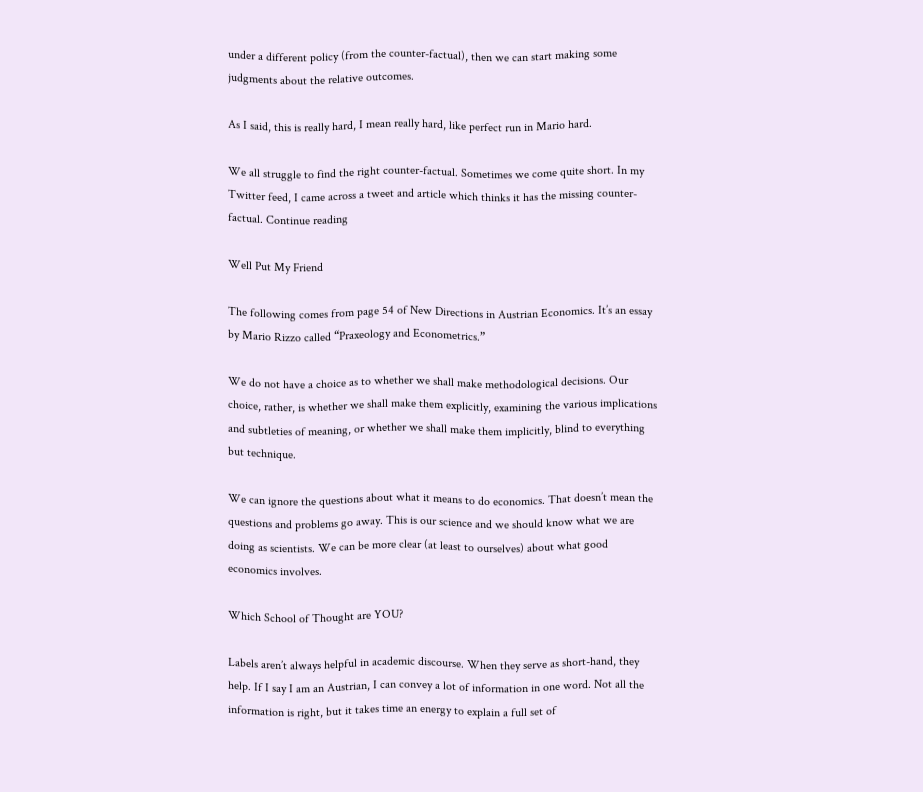under a different policy (from the counter-factual), then we can start making some judgments about the relative outcomes.

As I said, this is really hard, I mean really hard, like perfect run in Mario hard.

We all struggle to find the right counter-factual. Sometimes we come quite short. In my Twitter feed, I came across a tweet and article which thinks it has the missing counter-factual. Continue reading

Well Put My Friend

The following comes from page 54 of New Directions in Austrian Economics. It’s an essay by Mario Rizzo called “Praxeology and Econometrics.”

We do not have a choice as to whether we shall make methodological decisions. Our choice, rather, is whether we shall make them explicitly, examining the various implications and subtleties of meaning, or whether we shall make them implicitly, blind to everything but technique.

We can ignore the questions about what it means to do economics. That doesn’t mean the questions and problems go away. This is our science and we should know what we are doing as scientists. We can be more clear (at least to ourselves) about what good economics involves.

Which School of Thought are YOU?

Labels aren’t always helpful in academic discourse. When they serve as short-hand, they help. If I say I am an Austrian, I can convey a lot of information in one word. Not all the information is right, but it takes time an energy to explain a full set of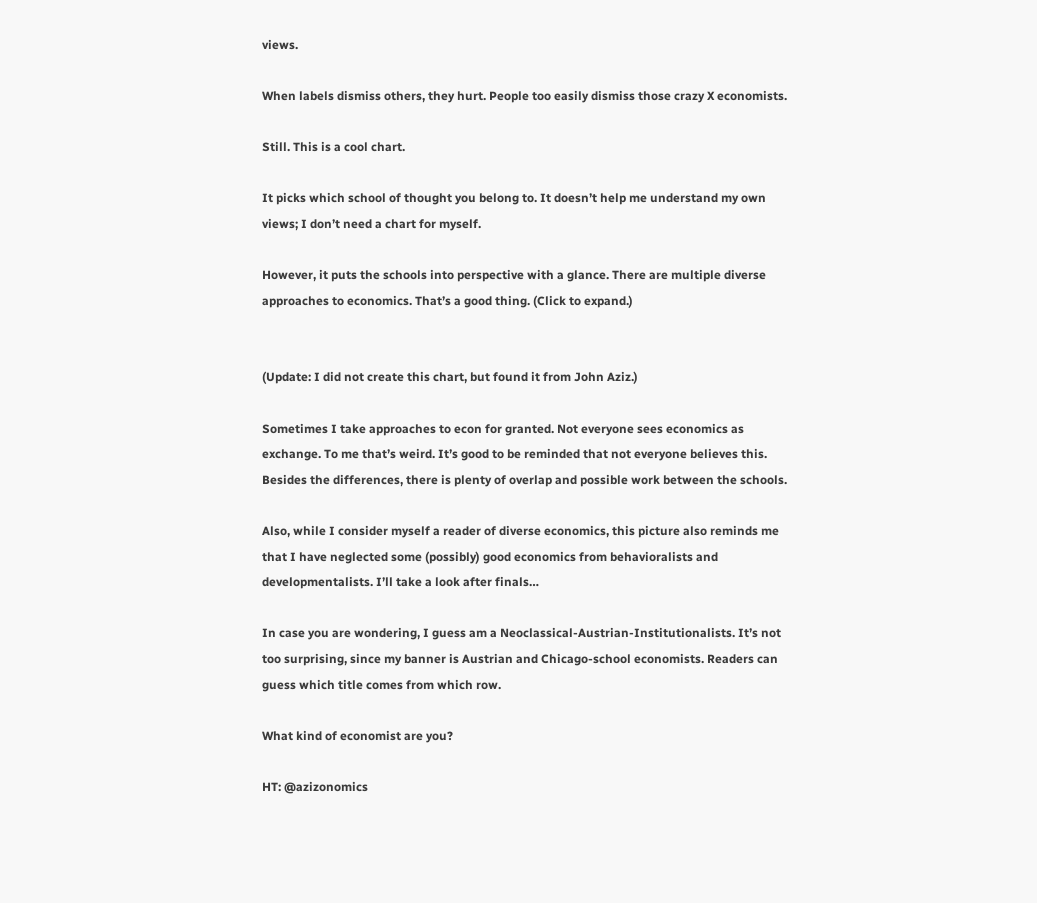views.

When labels dismiss others, they hurt. People too easily dismiss those crazy X economists.

Still. This is a cool chart.

It picks which school of thought you belong to. It doesn’t help me understand my own views; I don’t need a chart for myself.

However, it puts the schools into perspective with a glance. There are multiple diverse approaches to economics. That’s a good thing. (Click to expand.)


(Update: I did not create this chart, but found it from John Aziz.)

Sometimes I take approaches to econ for granted. Not everyone sees economics as exchange. To me that’s weird. It’s good to be reminded that not everyone believes this. Besides the differences, there is plenty of overlap and possible work between the schools.

Also, while I consider myself a reader of diverse economics, this picture also reminds me that I have neglected some (possibly) good economics from behavioralists and developmentalists. I’ll take a look after finals…

In case you are wondering, I guess am a Neoclassical-Austrian-Institutionalists. It’s not too surprising, since my banner is Austrian and Chicago-school economists. Readers can guess which title comes from which row.

What kind of economist are you?

HT: @azizonomics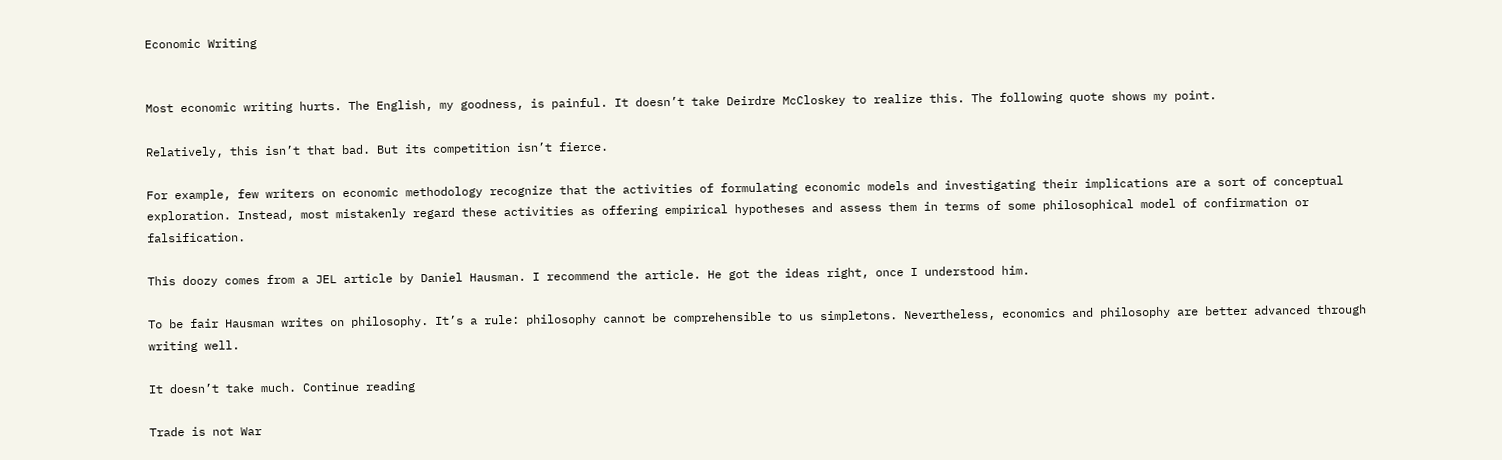Economic Writing


Most economic writing hurts. The English, my goodness, is painful. It doesn’t take Deirdre McCloskey to realize this. The following quote shows my point.

Relatively, this isn’t that bad. But its competition isn’t fierce.

For example, few writers on economic methodology recognize that the activities of formulating economic models and investigating their implications are a sort of conceptual exploration. Instead, most mistakenly regard these activities as offering empirical hypotheses and assess them in terms of some philosophical model of confirmation or falsification.

This doozy comes from a JEL article by Daniel Hausman. I recommend the article. He got the ideas right, once I understood him.

To be fair Hausman writes on philosophy. It’s a rule: philosophy cannot be comprehensible to us simpletons. Nevertheless, economics and philosophy are better advanced through writing well.

It doesn’t take much. Continue reading

Trade is not War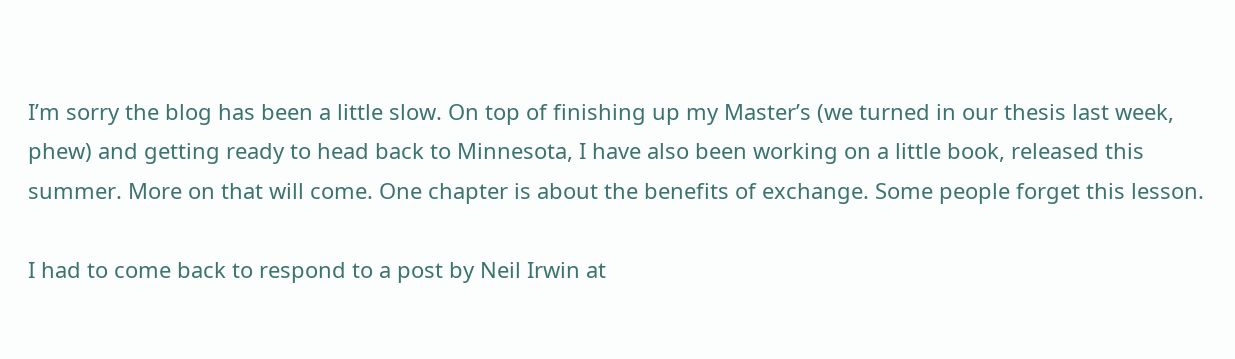I’m sorry the blog has been a little slow. On top of finishing up my Master’s (we turned in our thesis last week, phew) and getting ready to head back to Minnesota, I have also been working on a little book, released this summer. More on that will come. One chapter is about the benefits of exchange. Some people forget this lesson.

I had to come back to respond to a post by Neil Irwin at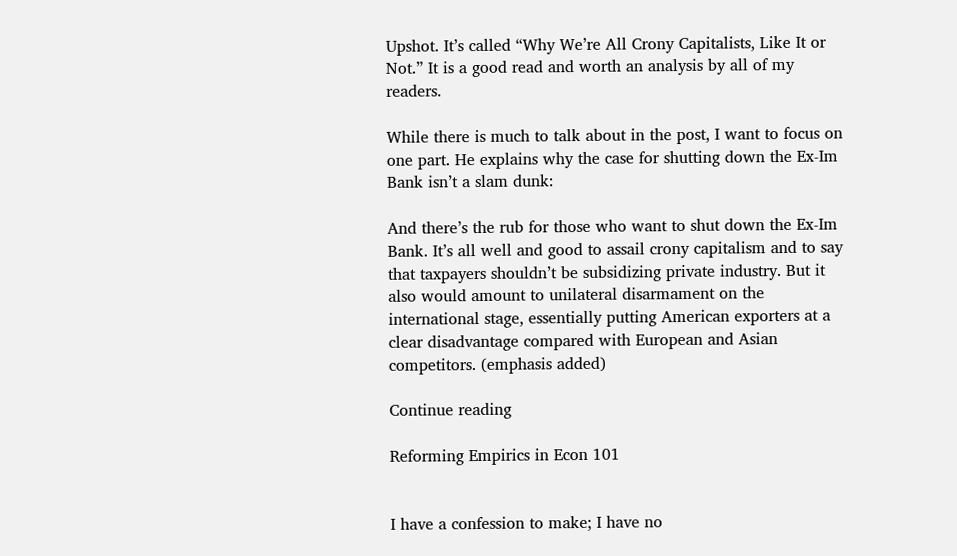Upshot. It’s called “Why We’re All Crony Capitalists, Like It or Not.” It is a good read and worth an analysis by all of my readers.

While there is much to talk about in the post, I want to focus on one part. He explains why the case for shutting down the Ex-Im Bank isn’t a slam dunk:

And there’s the rub for those who want to shut down the Ex-Im Bank. It’s all well and good to assail crony capitalism and to say that taxpayers shouldn’t be subsidizing private industry. But it also would amount to unilateral disarmament on the international stage, essentially putting American exporters at a clear disadvantage compared with European and Asian competitors. (emphasis added)

Continue reading

Reforming Empirics in Econ 101


I have a confession to make; I have no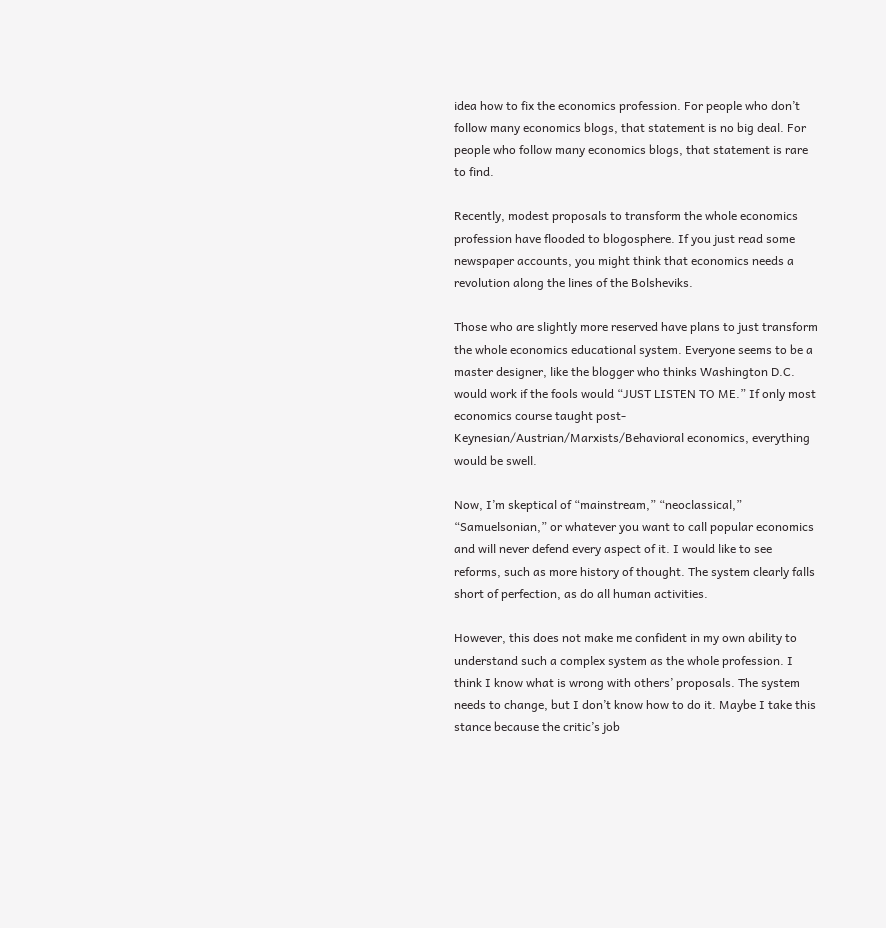idea how to fix the economics profession. For people who don’t follow many economics blogs, that statement is no big deal. For people who follow many economics blogs, that statement is rare to find.

Recently, modest proposals to transform the whole economics profession have flooded to blogosphere. If you just read some newspaper accounts, you might think that economics needs a revolution along the lines of the Bolsheviks.

Those who are slightly more reserved have plans to just transform the whole economics educational system. Everyone seems to be a master designer, like the blogger who thinks Washington D.C. would work if the fools would “JUST LISTEN TO ME.” If only most economics course taught post-Keynesian/Austrian/Marxists/Behavioral economics, everything would be swell.

Now, I’m skeptical of “mainstream,” “neoclassical,” “Samuelsonian,” or whatever you want to call popular economics and will never defend every aspect of it. I would like to see reforms, such as more history of thought. The system clearly falls short of perfection, as do all human activities.

However, this does not make me confident in my own ability to understand such a complex system as the whole profession. I think I know what is wrong with others’ proposals. The system needs to change, but I don’t know how to do it. Maybe I take this stance because the critic’s job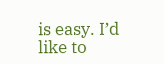is easy. I’d like to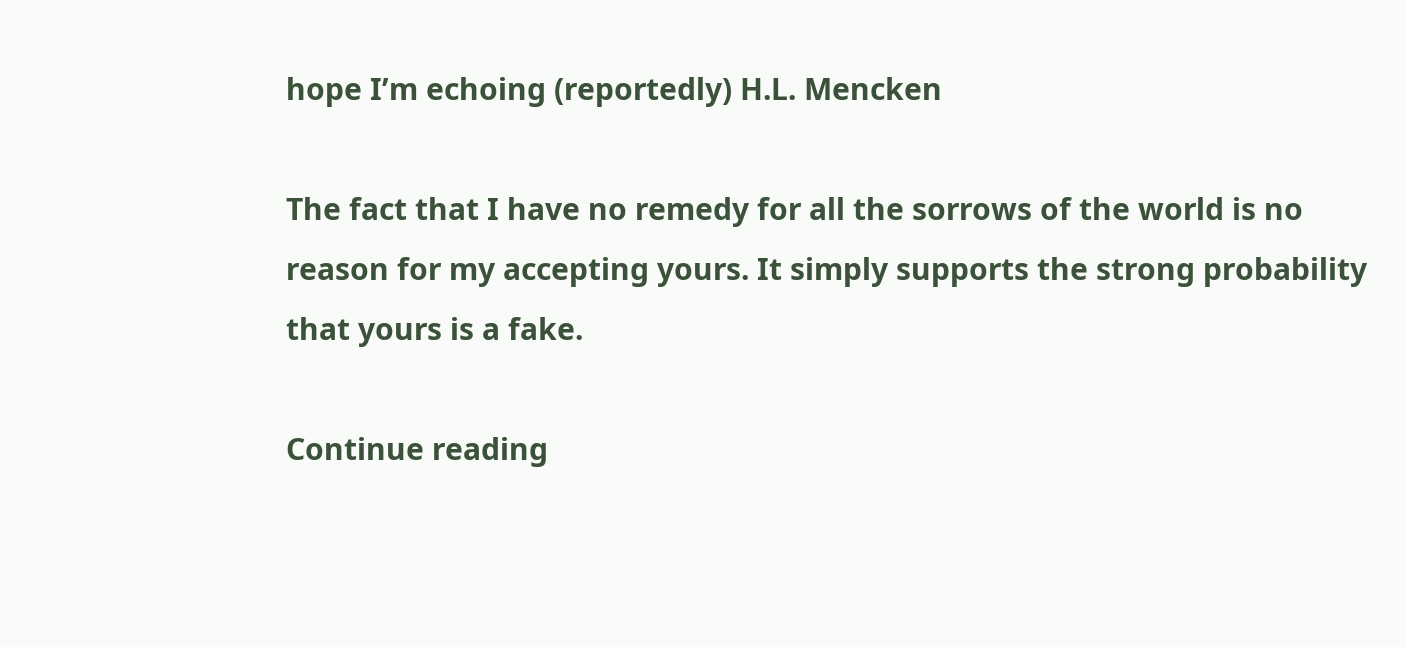hope I’m echoing (reportedly) H.L. Mencken

The fact that I have no remedy for all the sorrows of the world is no reason for my accepting yours. It simply supports the strong probability that yours is a fake.

Continue reading